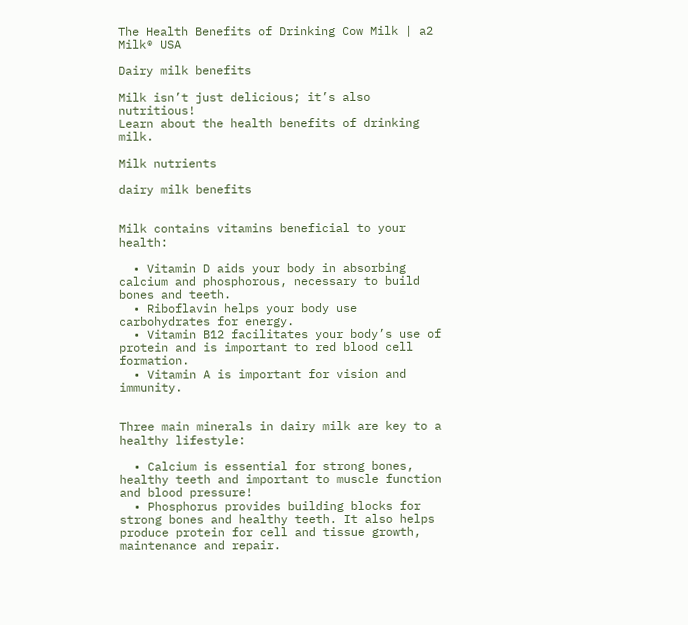The Health Benefits of Drinking Cow Milk | a2 Milk® USA

Dairy milk benefits

Milk isn’t just delicious; it’s also nutritious!
Learn about the health benefits of drinking milk.

Milk nutrients

dairy milk benefits


Milk contains vitamins beneficial to your health:

  • Vitamin D aids your body in absorbing calcium and phosphorous, necessary to build bones and teeth.
  • Riboflavin helps your body use carbohydrates for energy.
  • Vitamin B12 facilitates your body’s use of protein and is important to red blood cell formation.
  • Vitamin A is important for vision and immunity.


Three main minerals in dairy milk are key to a healthy lifestyle:

  • Calcium is essential for strong bones, healthy teeth and important to muscle function and blood pressure!
  • Phosphorus provides building blocks for strong bones and healthy teeth. It also helps produce protein for cell and tissue growth, maintenance and repair.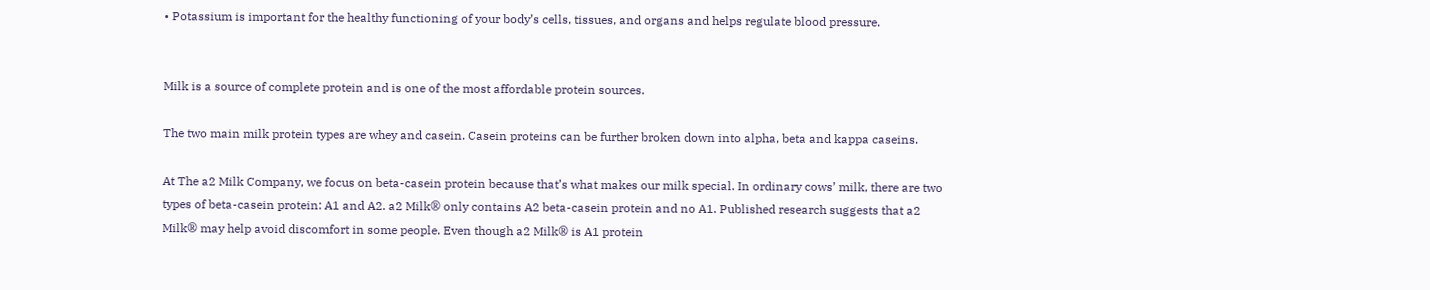• Potassium is important for the healthy functioning of your body’s cells, tissues, and organs and helps regulate blood pressure.


Milk is a source of complete protein and is one of the most affordable protein sources.

The two main milk protein types are whey and casein. Casein proteins can be further broken down into alpha, beta and kappa caseins.

At The a2 Milk Company, we focus on beta-casein protein because that’s what makes our milk special. In ordinary cows’ milk, there are two types of beta-casein protein: A1 and A2. a2 Milk® only contains A2 beta-casein protein and no A1. Published research suggests that a2 Milk® may help avoid discomfort in some people. Even though a2 Milk® is A1 protein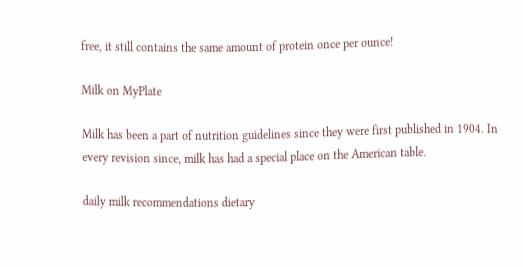free, it still contains the same amount of protein once per ounce!

Milk on MyPlate

Milk has been a part of nutrition guidelines since they were first published in 1904. In every revision since, milk has had a special place on the American table.

daily milk recommendations dietary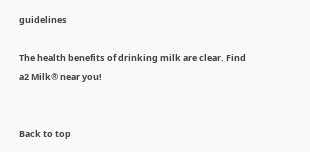guidelines

The health benefits of drinking milk are clear. Find a2 Milk® near you!


Back to top